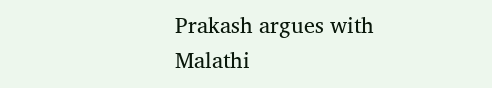Prakash argues with Malathi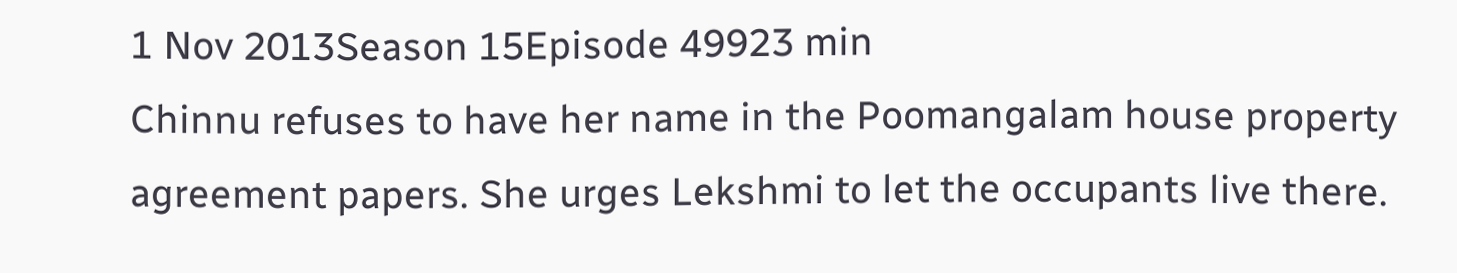1 Nov 2013Season 15Episode 49923 min
Chinnu refuses to have her name in the Poomangalam house property agreement papers. She urges Lekshmi to let the occupants live there.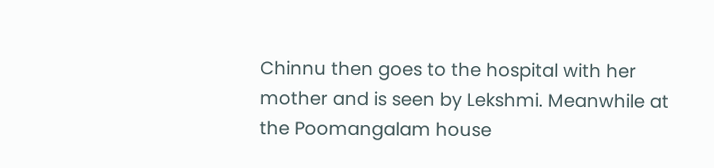Chinnu then goes to the hospital with her mother and is seen by Lekshmi. Meanwhile at the Poomangalam house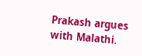Prakash argues with Malathi.